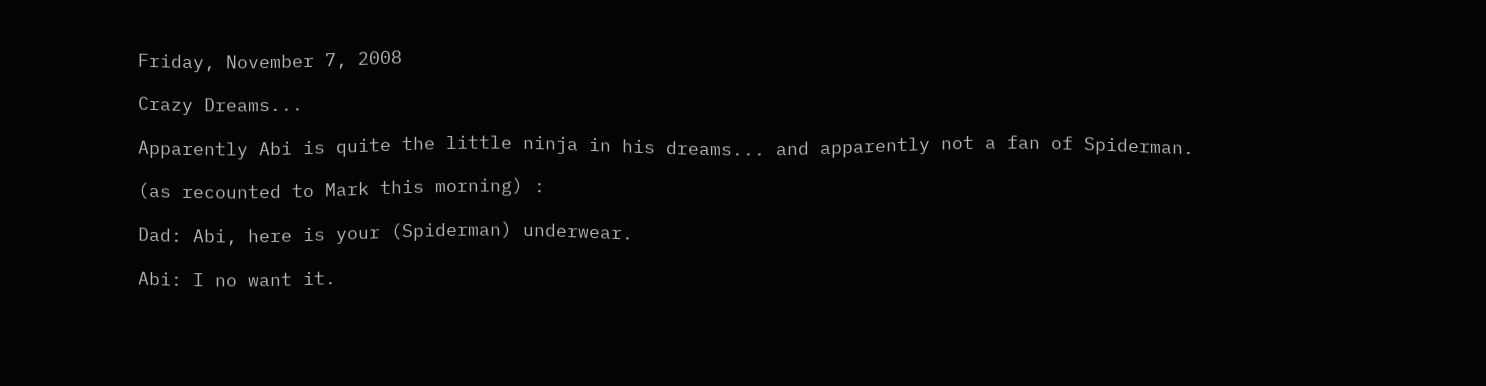Friday, November 7, 2008

Crazy Dreams...

Apparently Abi is quite the little ninja in his dreams... and apparently not a fan of Spiderman.

(as recounted to Mark this morning) :

Dad: Abi, here is your (Spiderman) underwear.

Abi: I no want it.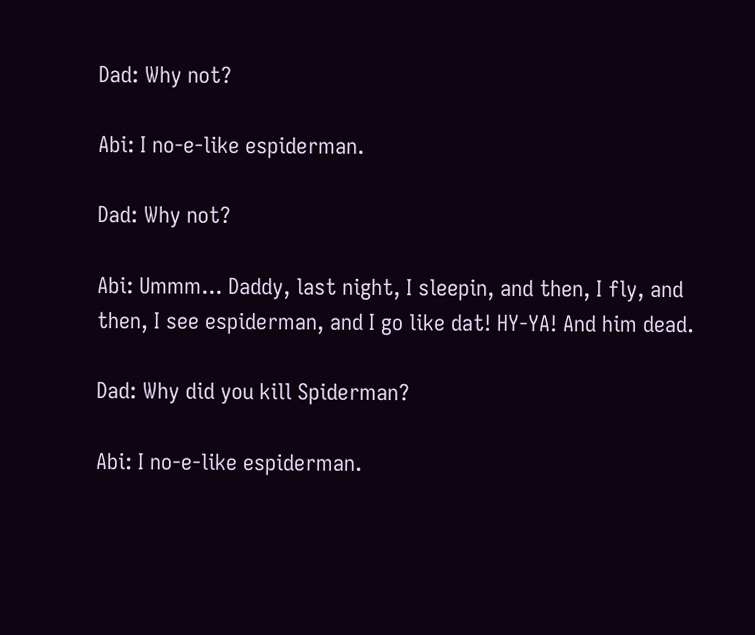Dad: Why not?

Abi: I no-e-like espiderman.

Dad: Why not?

Abi: Ummm... Daddy, last night, I sleepin, and then, I fly, and then, I see espiderman, and I go like dat! HY-YA! And him dead.

Dad: Why did you kill Spiderman?

Abi: I no-e-like espiderman.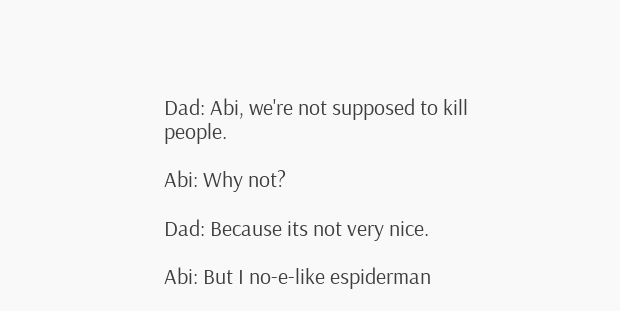Dad: Abi, we're not supposed to kill people.

Abi: Why not?

Dad: Because its not very nice.

Abi: But I no-e-like espiderman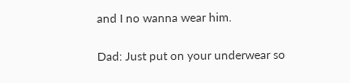and I no wanna wear him.

Dad: Just put on your underwear so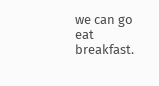we can go eat breakfast.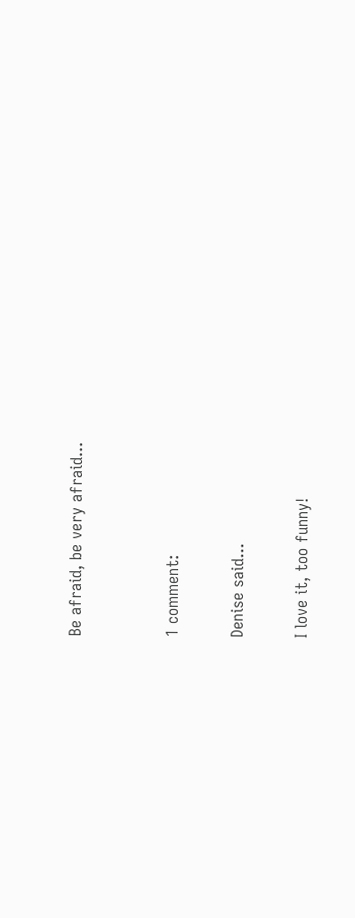Be afraid, be very afraid...


1 comment:

Denise said...

I love it, too funny!